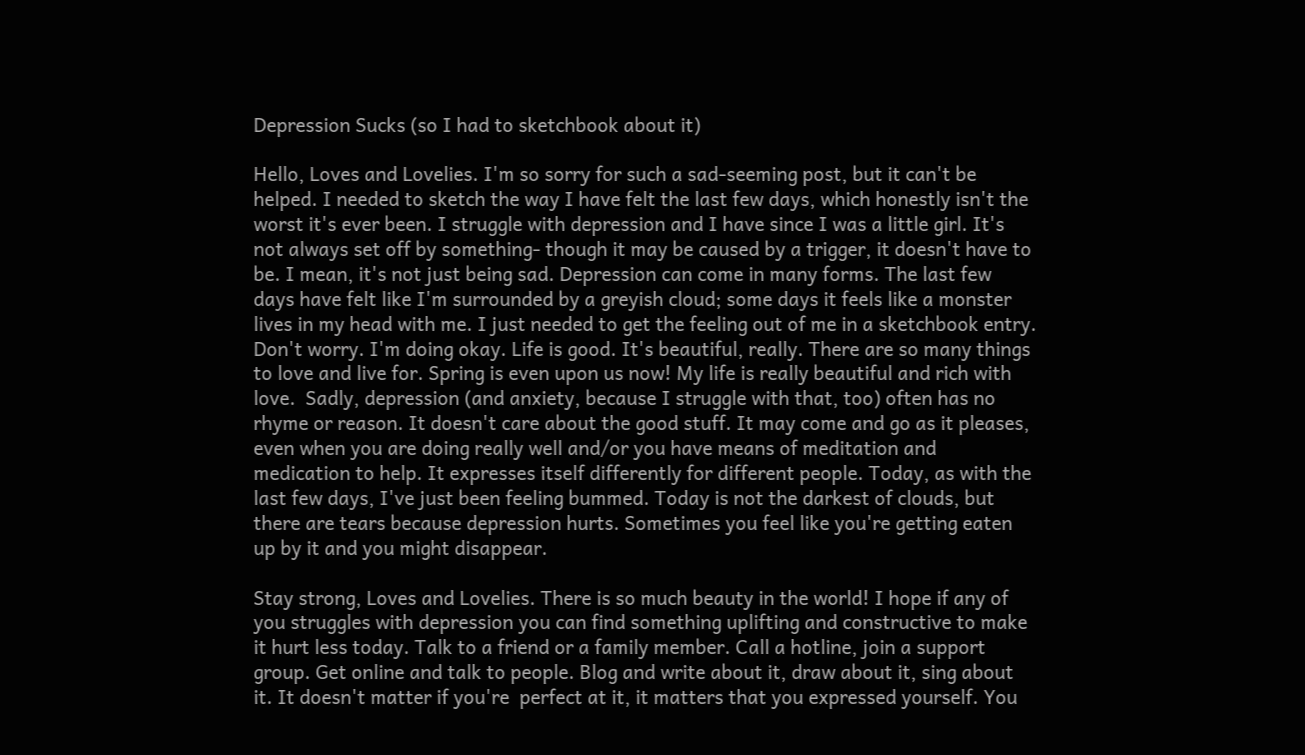Depression Sucks (so I had to sketchbook about it)

Hello, Loves and Lovelies. I'm so sorry for such a sad-seeming post, but it can't be helped. I needed to sketch the way I have felt the last few days, which honestly isn't the worst it's ever been. I struggle with depression and I have since I was a little girl. It's not always set off by something- though it may be caused by a trigger, it doesn't have to be. I mean, it's not just being sad. Depression can come in many forms. The last few days have felt like I'm surrounded by a greyish cloud; some days it feels like a monster lives in my head with me. I just needed to get the feeling out of me in a sketchbook entry. Don't worry. I'm doing okay. Life is good. It's beautiful, really. There are so many things to love and live for. Spring is even upon us now! My life is really beautiful and rich with love.  Sadly, depression (and anxiety, because I struggle with that, too) often has no rhyme or reason. It doesn't care about the good stuff. It may come and go as it pleases, even when you are doing really well and/or you have means of meditation and medication to help. It expresses itself differently for different people. Today, as with the last few days, I've just been feeling bummed. Today is not the darkest of clouds, but there are tears because depression hurts. Sometimes you feel like you're getting eaten up by it and you might disappear.

Stay strong, Loves and Lovelies. There is so much beauty in the world! I hope if any of you struggles with depression you can find something uplifting and constructive to make it hurt less today. Talk to a friend or a family member. Call a hotline, join a support group. Get online and talk to people. Blog and write about it, draw about it, sing about it. It doesn't matter if you're  perfect at it, it matters that you expressed yourself. You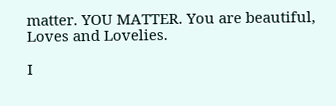matter. YOU MATTER. You are beautiful, Loves and Lovelies.

I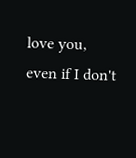love you, even if I don't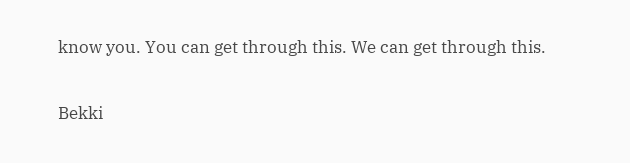know you. You can get through this. We can get through this.


Bekki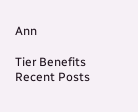Ann

Tier Benefits
Recent Posts